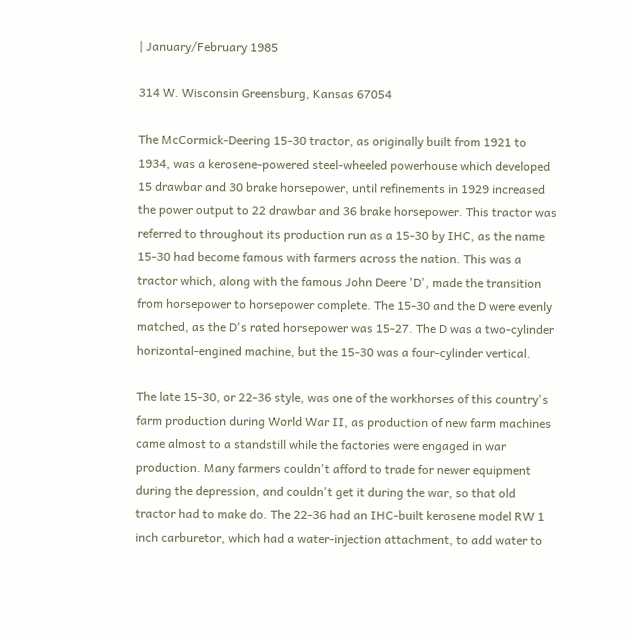| January/February 1985

314 W. Wisconsin Greensburg, Kansas 67054

The McCormick-Deering 15-30 tractor, as originally built from 1921 to 1934, was a kerosene-powered steel-wheeled powerhouse which developed 15 drawbar and 30 brake horsepower, until refinements in 1929 increased the power output to 22 drawbar and 36 brake horsepower. This tractor was referred to throughout its production run as a 15-30 by IHC, as the name 15-30 had become famous with farmers across the nation. This was a tractor which, along with the famous John Deere 'D', made the transition from horsepower to horsepower complete. The 15-30 and the D were evenly matched, as the D's rated horsepower was 15-27. The D was a two-cylinder horizontal-engined machine, but the 15-30 was a four-cylinder vertical.

The late 15-30, or 22-36 style, was one of the workhorses of this country's farm production during World War II, as production of new farm machines came almost to a standstill while the factories were engaged in war production. Many farmers couldn't afford to trade for newer equipment during the depression, and couldn't get it during the war, so that old tractor had to make do. The 22-36 had an IHC-built kerosene model RW 1  inch carburetor, which had a water-injection attachment, to add water to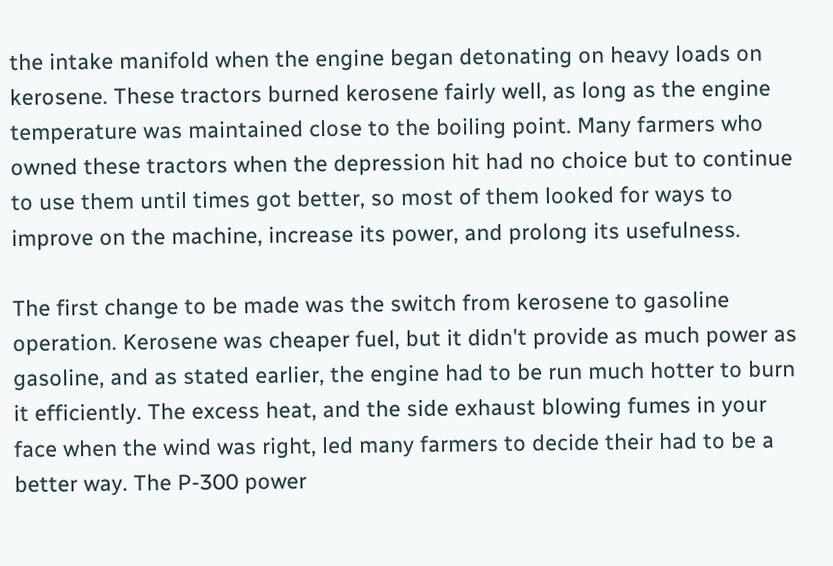the intake manifold when the engine began detonating on heavy loads on kerosene. These tractors burned kerosene fairly well, as long as the engine temperature was maintained close to the boiling point. Many farmers who owned these tractors when the depression hit had no choice but to continue to use them until times got better, so most of them looked for ways to improve on the machine, increase its power, and prolong its usefulness.

The first change to be made was the switch from kerosene to gasoline operation. Kerosene was cheaper fuel, but it didn't provide as much power as gasoline, and as stated earlier, the engine had to be run much hotter to burn it efficiently. The excess heat, and the side exhaust blowing fumes in your face when the wind was right, led many farmers to decide their had to be a better way. The P-300 power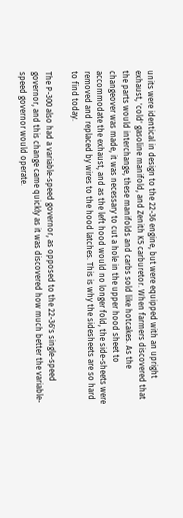units were identical in design to the 22-36 engine, but were equipped with an upright exhaust, 'cold' gasoline manifold, and Zenith K5 carburetor. When farmers discovered that the parts would interchange, these manifolds and carbs sold like hotcakes. As the changeover was made, it was necessary to cut a hole in the upper hood sheet to accommodate the exhaust, and as the left hood would no longer fold, the side-sheets were removed and replaced by wires to the hood latches. This is why the sidesheets are so hard to find today.

The P-300 also had a variable-speed governor, as opposed to the 22-36's single-speed governor, and this change came quickly as it was discovered how much better the variable-speed governor would operate.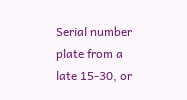Serial number plate from a late 15-30, or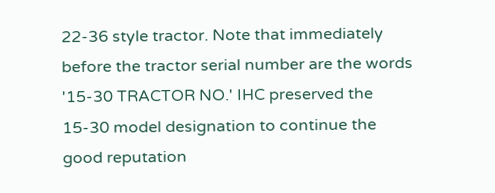22-36 style tractor. Note that immediately before the tractor serial number are the words '15-30 TRACTOR NO.' IHC preserved the 15-30 model designation to continue the good reputation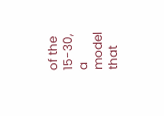of the 15-30, a model that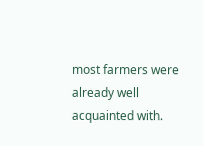most farmers were already well acquainted with.